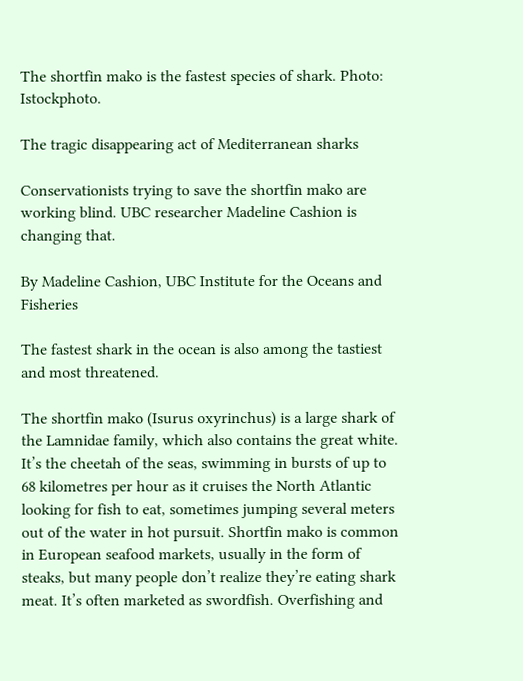The shortfin mako is the fastest species of shark. Photo: Istockphoto.

The tragic disappearing act of Mediterranean sharks

Conservationists trying to save the shortfin mako are working blind. UBC researcher Madeline Cashion is changing that.

By Madeline Cashion, UBC Institute for the Oceans and Fisheries

The fastest shark in the ocean is also among the tastiest and most threatened.

The shortfin mako (Isurus oxyrinchus) is a large shark of the Lamnidae family, which also contains the great white. It’s the cheetah of the seas, swimming in bursts of up to 68 kilometres per hour as it cruises the North Atlantic looking for fish to eat, sometimes jumping several meters out of the water in hot pursuit. Shortfin mako is common in European seafood markets, usually in the form of steaks, but many people don’t realize they’re eating shark meat. It’s often marketed as swordfish. Overfishing and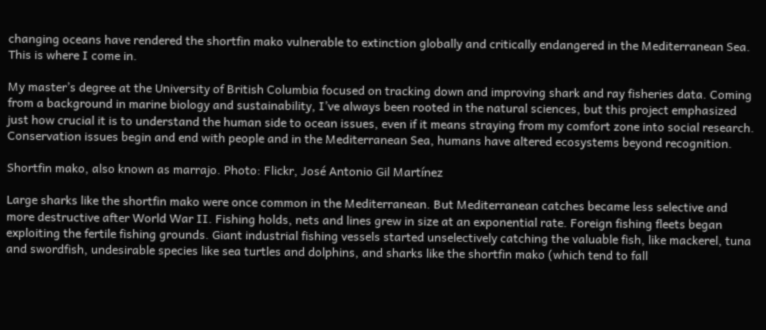changing oceans have rendered the shortfin mako vulnerable to extinction globally and critically endangered in the Mediterranean Sea. This is where I come in.

My master’s degree at the University of British Columbia focused on tracking down and improving shark and ray fisheries data. Coming from a background in marine biology and sustainability, I’ve always been rooted in the natural sciences, but this project emphasized just how crucial it is to understand the human side to ocean issues, even if it means straying from my comfort zone into social research. Conservation issues begin and end with people and in the Mediterranean Sea, humans have altered ecosystems beyond recognition.

Shortfin mako, also known as marrajo. Photo: Flickr, José Antonio Gil Martínez

Large sharks like the shortfin mako were once common in the Mediterranean. But Mediterranean catches became less selective and more destructive after World War II. Fishing holds, nets and lines grew in size at an exponential rate. Foreign fishing fleets began exploiting the fertile fishing grounds. Giant industrial fishing vessels started unselectively catching the valuable fish, like mackerel, tuna and swordfish, undesirable species like sea turtles and dolphins, and sharks like the shortfin mako (which tend to fall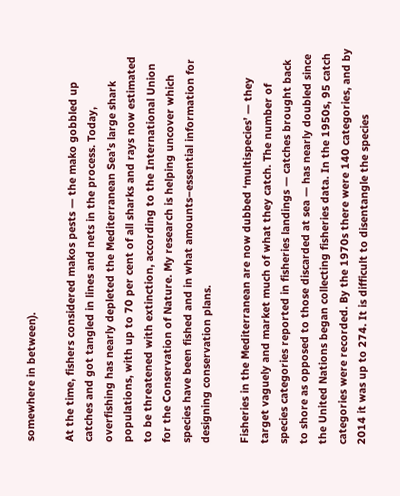somewhere in between).

At the time, fishers considered makos pests — the mako gobbled up catches and got tangled in lines and nets in the process. Today, overfishing has nearly depleted the Mediterranean Sea’s large shark populations, with up to 70 per cent of all sharks and rays now estimated to be threatened with extinction, according to the International Union for the Conservation of Nature. My research is helping uncover which species have been fished and in what amounts–essential information for designing conservation plans.

Fisheries in the Mediterranean are now dubbed ‘multispecies’ — they target vaguely and market much of what they catch. The number of species categories reported in fisheries landings — catches brought back to shore as opposed to those discarded at sea — has nearly doubled since the United Nations began collecting fisheries data. In the 1950s, 95 catch categories were recorded. By the 1970s there were 140 categories, and by 2014 it was up to 274. It is difficult to disentangle the species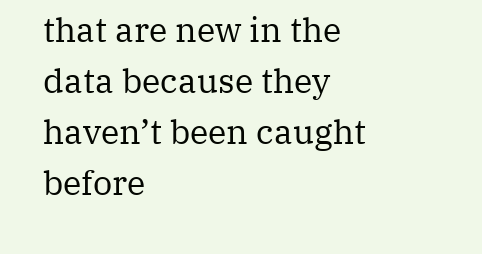that are new in the data because they haven’t been caught before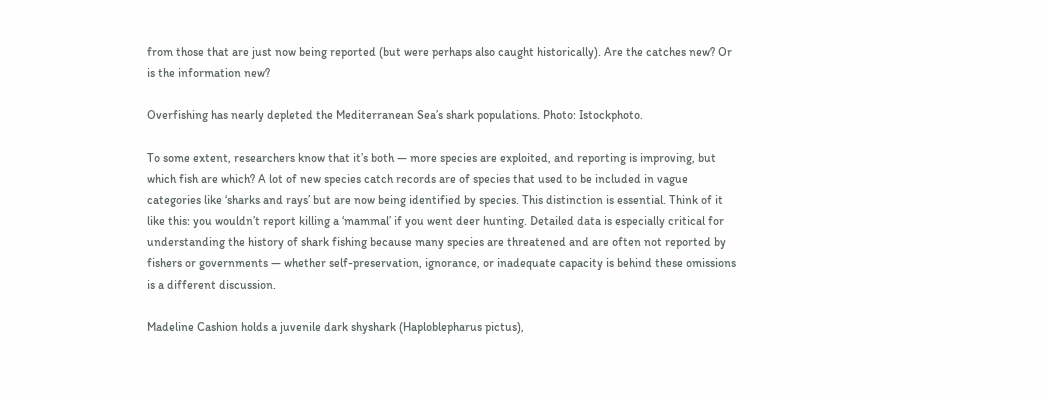from those that are just now being reported (but were perhaps also caught historically). Are the catches new? Or is the information new?

Overfishing has nearly depleted the Mediterranean Sea’s shark populations. Photo: Istockphoto.

To some extent, researchers know that it’s both — more species are exploited, and reporting is improving, but which fish are which? A lot of new species catch records are of species that used to be included in vague categories like ‘sharks and rays’ but are now being identified by species. This distinction is essential. Think of it like this: you wouldn’t report killing a ‘mammal’ if you went deer hunting. Detailed data is especially critical for understanding the history of shark fishing because many species are threatened and are often not reported by fishers or governments — whether self-preservation, ignorance, or inadequate capacity is behind these omissions is a different discussion.

Madeline Cashion holds a juvenile dark shyshark (Haploblepharus pictus),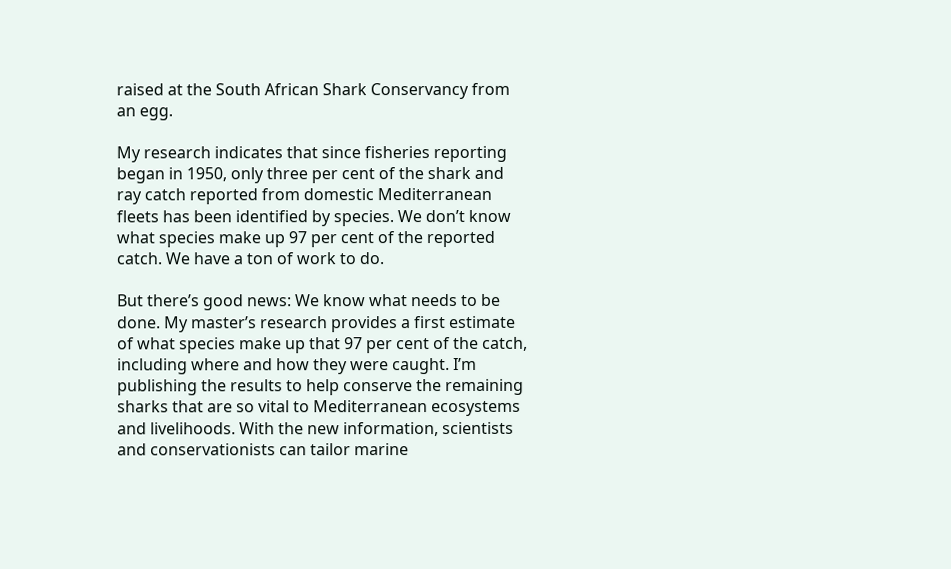raised at the South African Shark Conservancy from an egg.

My research indicates that since fisheries reporting began in 1950, only three per cent of the shark and ray catch reported from domestic Mediterranean fleets has been identified by species. We don’t know what species make up 97 per cent of the reported catch. We have a ton of work to do.

But there’s good news: We know what needs to be done. My master’s research provides a first estimate of what species make up that 97 per cent of the catch, including where and how they were caught. I’m publishing the results to help conserve the remaining sharks that are so vital to Mediterranean ecosystems and livelihoods. With the new information, scientists and conservationists can tailor marine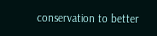conservation to better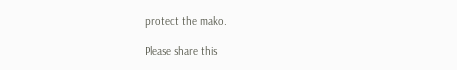protect the mako.

Please share this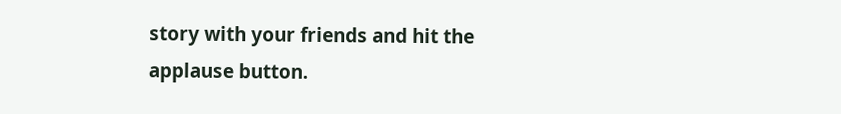story with your friends and hit the applause button.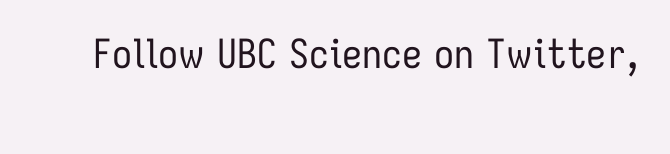Follow UBC Science on Twitter,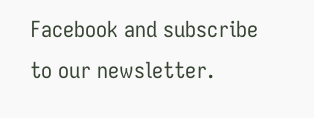Facebook and subscribe to our newsletter.